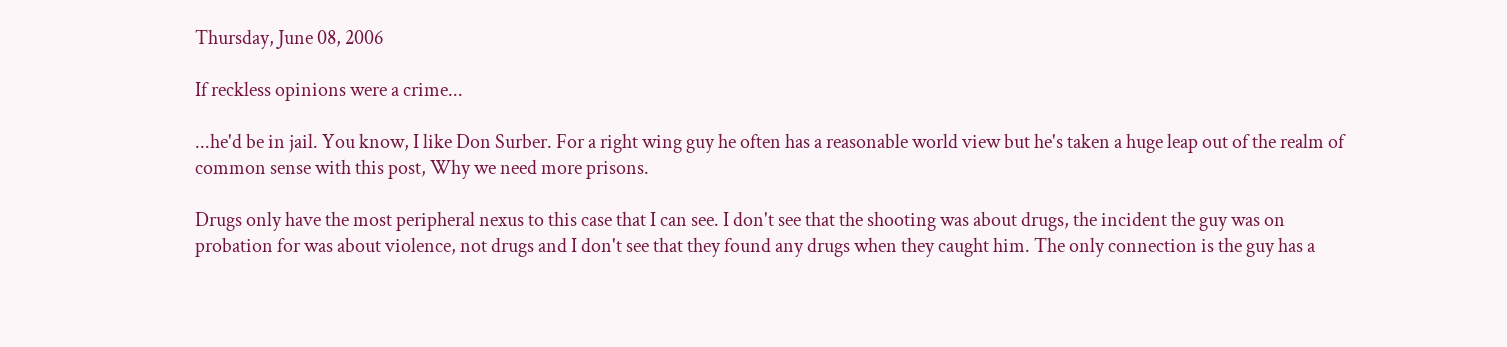Thursday, June 08, 2006

If reckless opinions were a crime...

...he'd be in jail. You know, I like Don Surber. For a right wing guy he often has a reasonable world view but he's taken a huge leap out of the realm of common sense with this post, Why we need more prisons.

Drugs only have the most peripheral nexus to this case that I can see. I don't see that the shooting was about drugs, the incident the guy was on probation for was about violence, not drugs and I don't see that they found any drugs when they caught him. The only connection is the guy has a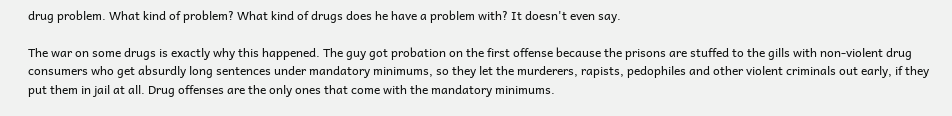drug problem. What kind of problem? What kind of drugs does he have a problem with? It doesn't even say.

The war on some drugs is exactly why this happened. The guy got probation on the first offense because the prisons are stuffed to the gills with non-violent drug consumers who get absurdly long sentences under mandatory minimums, so they let the murderers, rapists, pedophiles and other violent criminals out early, if they put them in jail at all. Drug offenses are the only ones that come with the mandatory minimums.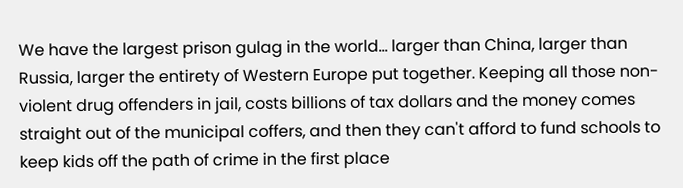We have the largest prison gulag in the world... larger than China, larger than Russia, larger the entirety of Western Europe put together. Keeping all those non-violent drug offenders in jail, costs billions of tax dollars and the money comes straight out of the municipal coffers, and then they can't afford to fund schools to keep kids off the path of crime in the first place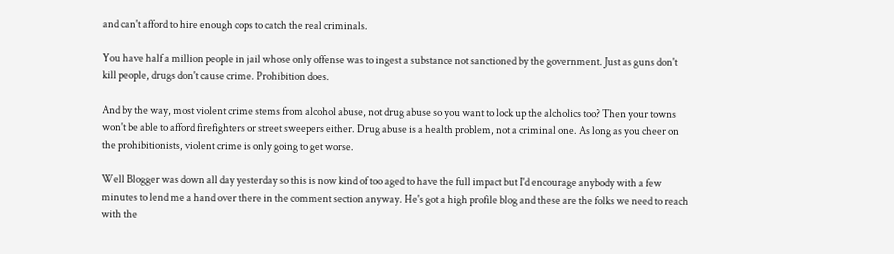and can't afford to hire enough cops to catch the real criminals.

You have half a million people in jail whose only offense was to ingest a substance not sanctioned by the government. Just as guns don't kill people, drugs don't cause crime. Prohibition does.

And by the way, most violent crime stems from alcohol abuse, not drug abuse so you want to lock up the alcholics too? Then your towns won't be able to afford firefighters or street sweepers either. Drug abuse is a health problem, not a criminal one. As long as you cheer on the prohibitionists, violent crime is only going to get worse.

Well Blogger was down all day yesterday so this is now kind of too aged to have the full impact but I'd encourage anybody with a few minutes to lend me a hand over there in the comment section anyway. He's got a high profile blog and these are the folks we need to reach with the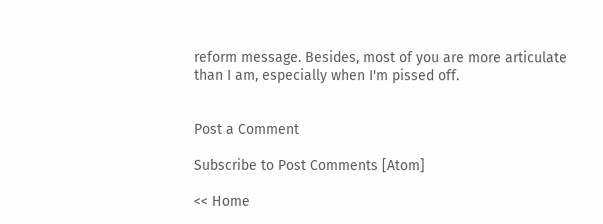reform message. Besides, most of you are more articulate than I am, especially when I'm pissed off.


Post a Comment

Subscribe to Post Comments [Atom]

<< Home